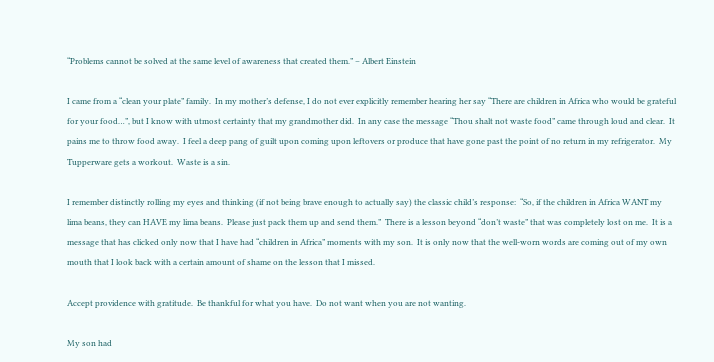“Problems cannot be solved at the same level of awareness that created them.” – Albert Einstein

I came from a “clean your plate” family.  In my mother’s defense, I do not ever explicitly remember hearing her say “There are children in Africa who would be grateful for your food…”, but I know with utmost certainty that my grandmother did.  In any case the message “Thou shalt not waste food” came through loud and clear.  It pains me to throw food away.  I feel a deep pang of guilt upon coming upon leftovers or produce that have gone past the point of no return in my refrigerator.  My Tupperware gets a workout.  Waste is a sin.

I remember distinctly rolling my eyes and thinking (if not being brave enough to actually say) the classic child’s response:  “So, if the children in Africa WANT my lima beans, they can HAVE my lima beans.  Please just pack them up and send them.”  There is a lesson beyond “don’t waste” that was completely lost on me.  It is a message that has clicked only now that I have had “children in Africa” moments with my son.  It is only now that the well-worn words are coming out of my own mouth that I look back with a certain amount of shame on the lesson that I missed.

Accept providence with gratitude.  Be thankful for what you have.  Do not want when you are not wanting.

My son had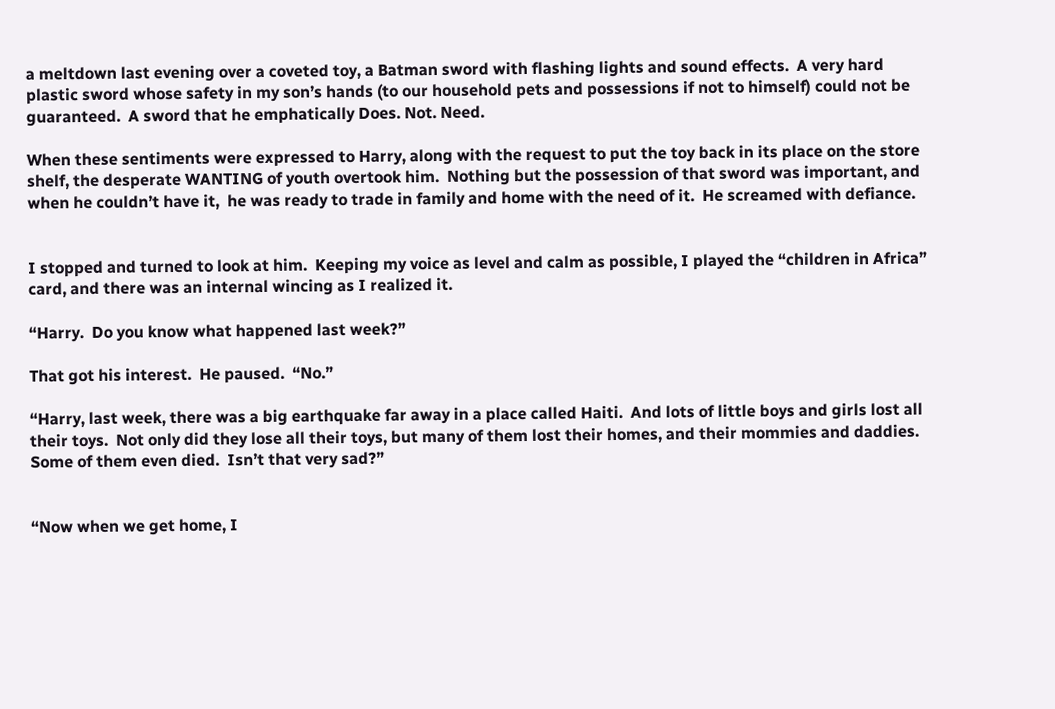a meltdown last evening over a coveted toy, a Batman sword with flashing lights and sound effects.  A very hard plastic sword whose safety in my son’s hands (to our household pets and possessions if not to himself) could not be guaranteed.  A sword that he emphatically Does. Not. Need.

When these sentiments were expressed to Harry, along with the request to put the toy back in its place on the store shelf, the desperate WANTING of youth overtook him.  Nothing but the possession of that sword was important, and when he couldn’t have it,  he was ready to trade in family and home with the need of it.  He screamed with defiance.


I stopped and turned to look at him.  Keeping my voice as level and calm as possible, I played the “children in Africa” card, and there was an internal wincing as I realized it.

“Harry.  Do you know what happened last week?”

That got his interest.  He paused.  “No.”

“Harry, last week, there was a big earthquake far away in a place called Haiti.  And lots of little boys and girls lost all their toys.  Not only did they lose all their toys, but many of them lost their homes, and their mommies and daddies.  Some of them even died.  Isn’t that very sad?”


“Now when we get home, I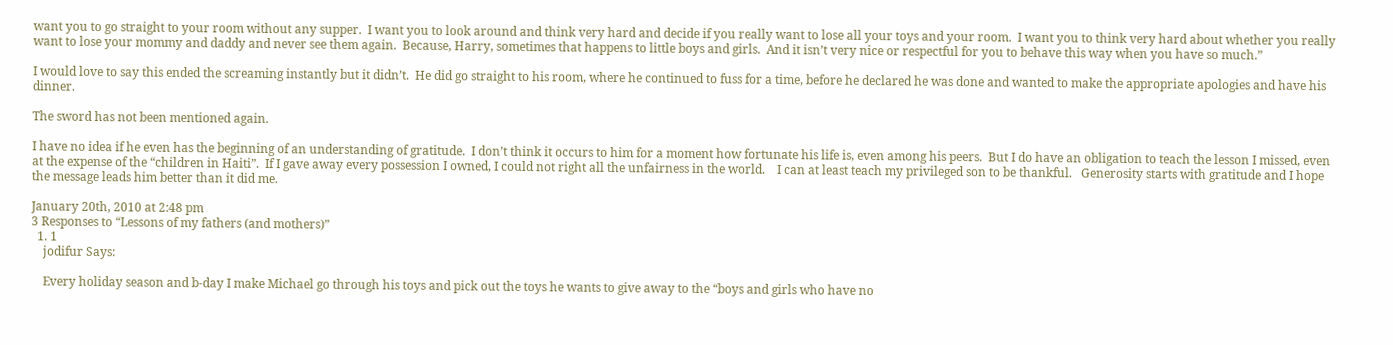want you to go straight to your room without any supper.  I want you to look around and think very hard and decide if you really want to lose all your toys and your room.  I want you to think very hard about whether you really want to lose your mommy and daddy and never see them again.  Because, Harry, sometimes that happens to little boys and girls.  And it isn’t very nice or respectful for you to behave this way when you have so much.”

I would love to say this ended the screaming instantly but it didn’t.  He did go straight to his room, where he continued to fuss for a time, before he declared he was done and wanted to make the appropriate apologies and have his dinner.

The sword has not been mentioned again.

I have no idea if he even has the beginning of an understanding of gratitude.  I don’t think it occurs to him for a moment how fortunate his life is, even among his peers.  But I do have an obligation to teach the lesson I missed, even at the expense of the “children in Haiti”.  If I gave away every possession I owned, I could not right all the unfairness in the world.    I can at least teach my privileged son to be thankful.   Generosity starts with gratitude and I hope the message leads him better than it did me.

January 20th, 2010 at 2:48 pm
3 Responses to “Lessons of my fathers (and mothers)”
  1. 1
    jodifur Says:

    Every holiday season and b-day I make Michael go through his toys and pick out the toys he wants to give away to the “boys and girls who have no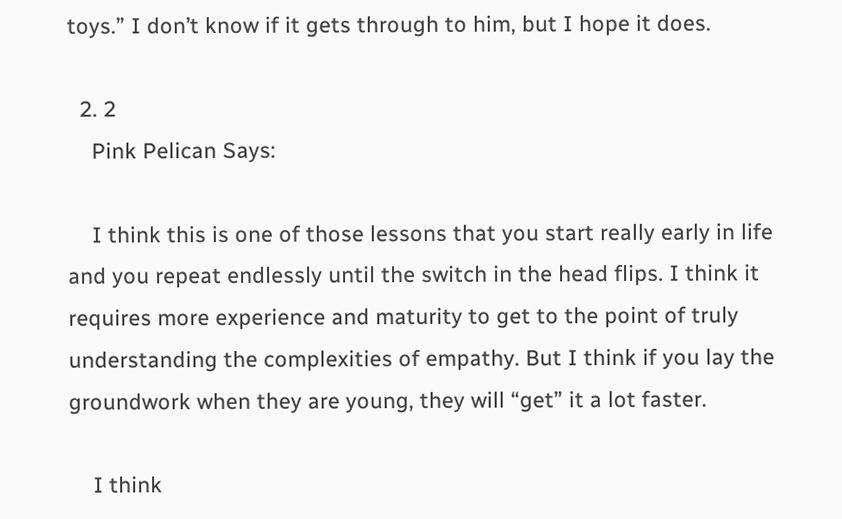toys.” I don’t know if it gets through to him, but I hope it does.

  2. 2
    Pink Pelican Says:

    I think this is one of those lessons that you start really early in life and you repeat endlessly until the switch in the head flips. I think it requires more experience and maturity to get to the point of truly understanding the complexities of empathy. But I think if you lay the groundwork when they are young, they will “get” it a lot faster.

    I think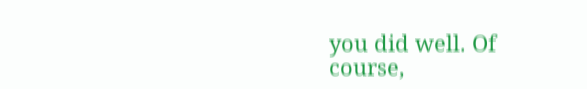you did well. Of course,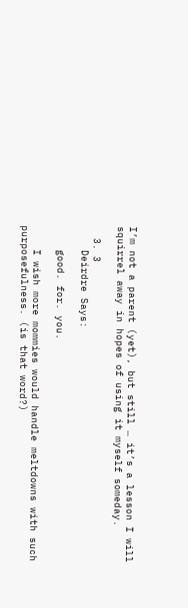I’m not a parent (yet), but still … it’s a lesson I will squirrel away in hopes of using it myself someday.

  3. 3
    Deirdre Says:

    good. for. you.

    I wish more mommies would handle meltdowns with such purposefulness. (is that word?)